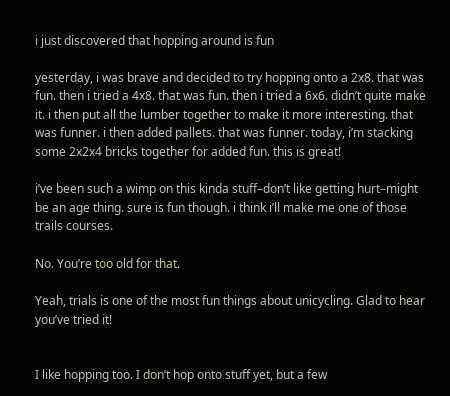i just discovered that hopping around is fun

yesterday, i was brave and decided to try hopping onto a 2x8. that was fun. then i tried a 4x8. that was fun. then i tried a 6x6. didn’t quite make it. i then put all the lumber together to make it more interesting. that was funner. i then added pallets. that was funner. today, i’m stacking some 2x2x4 bricks together for added fun. this is great!

i’ve been such a wimp on this kinda stuff–don’t like getting hurt–might be an age thing. sure is fun though. i think i’ll make me one of those trails courses.

No. You’re too old for that.

Yeah, trials is one of the most fun things about unicycling. Glad to hear you’ve tried it!


I like hopping too. I don’t hop onto stuff yet, but a few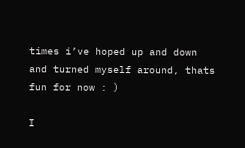times i’ve hoped up and down and turned myself around, thats fun for now : )

I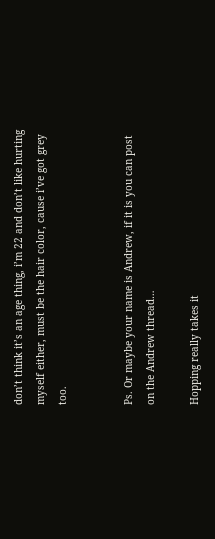don’t think it’s an age thing, i’m 22 and don’t like hurting myself either, must be the hair color, cause i’ve got grey too.


Ps. Or maybe your name is Andrew, if it is you can post on the Andrew thread…

Hopping really takes it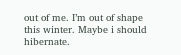out of me. I’m out of shape this winter. Maybe i should hibernate.